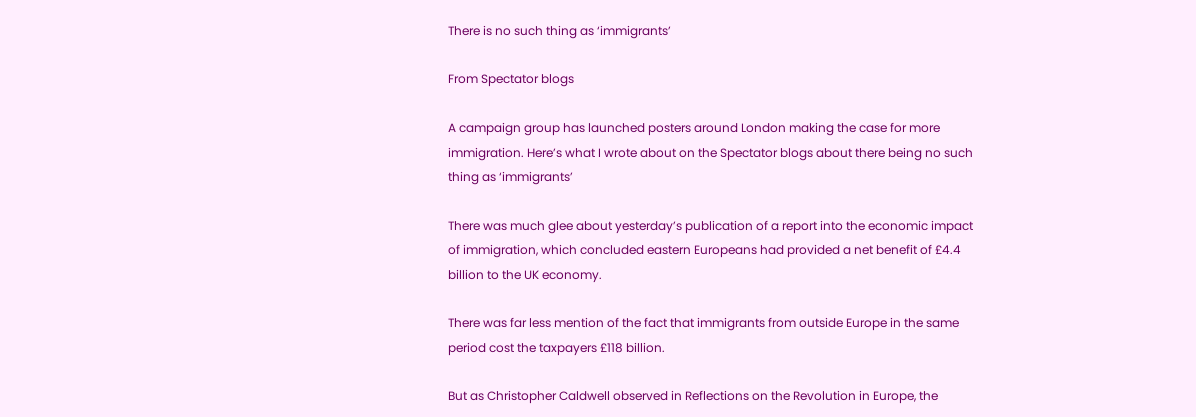There is no such thing as ‘immigrants’

From Spectator blogs

A campaign group has launched posters around London making the case for more immigration. Here’s what I wrote about on the Spectator blogs about there being no such thing as ‘immigrants’

There was much glee about yesterday’s publication of a report into the economic impact of immigration, which concluded eastern Europeans had provided a net benefit of £4.4 billion to the UK economy.

There was far less mention of the fact that immigrants from outside Europe in the same period cost the taxpayers £118 billion.

But as Christopher Caldwell observed in Reflections on the Revolution in Europe, the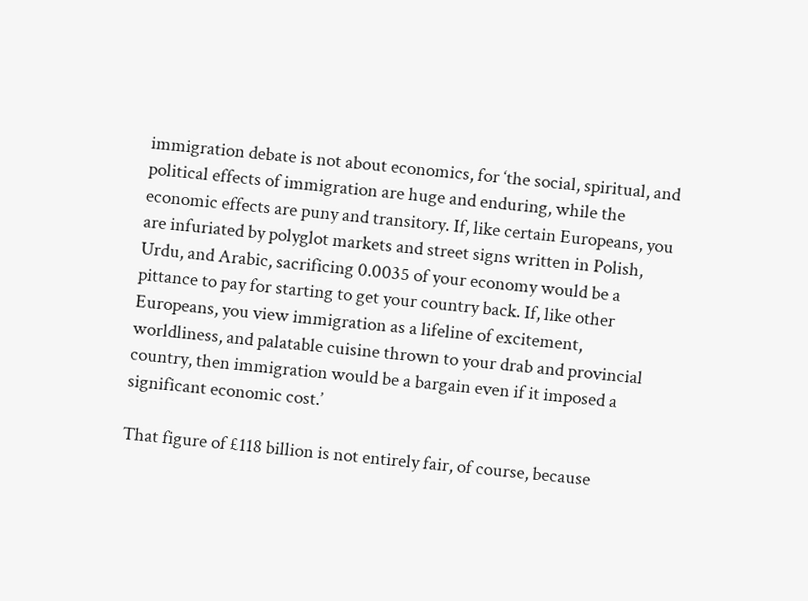immigration debate is not about economics, for ‘the social, spiritual, and political effects of immigration are huge and enduring, while the economic effects are puny and transitory. If, like certain Europeans, you are infuriated by polyglot markets and street signs written in Polish, Urdu, and Arabic, sacrificing 0.0035 of your economy would be a pittance to pay for starting to get your country back. If, like other Europeans, you view immigration as a lifeline of excitement, worldliness, and palatable cuisine thrown to your drab and provincial country, then immigration would be a bargain even if it imposed a significant economic cost.’

That figure of £118 billion is not entirely fair, of course, because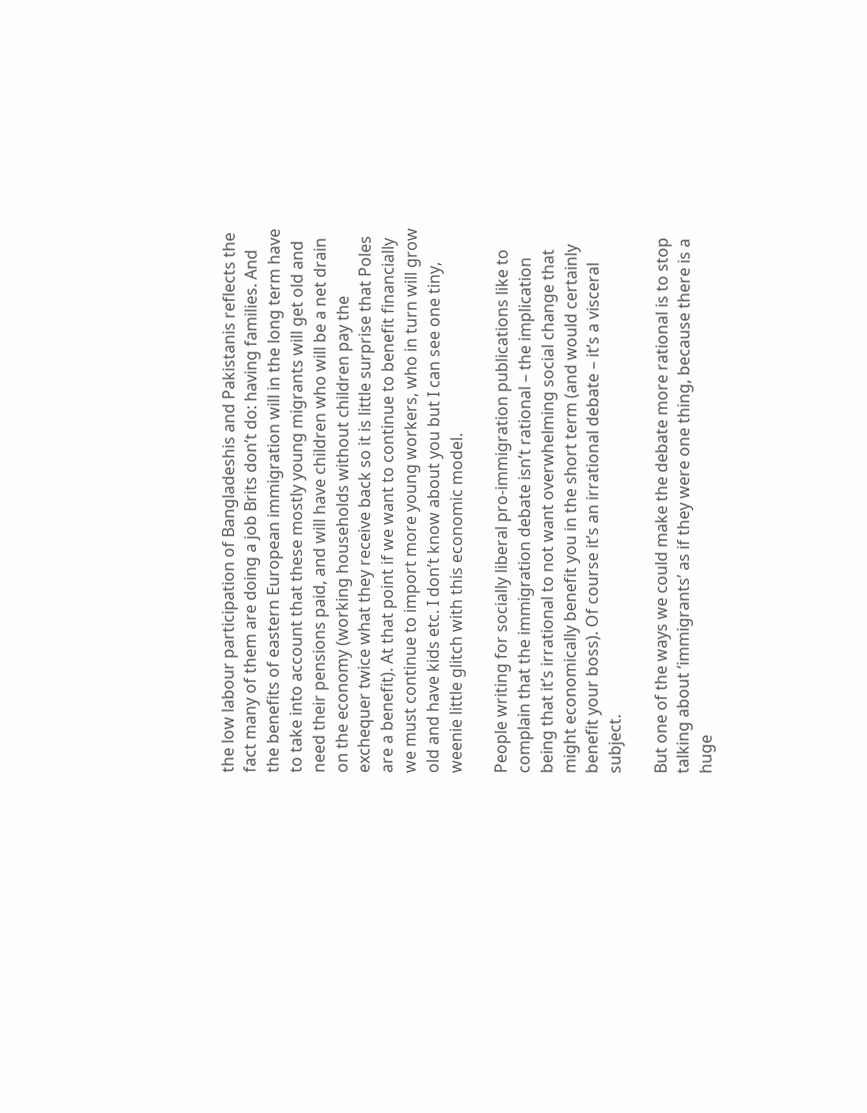the low labour participation of Bangladeshis and Pakistanis reflects the fact many of them are doing a job Brits don’t do: having families. And the benefits of eastern European immigration will in the long term have to take into account that these mostly young migrants will get old and need their pensions paid, and will have children who will be a net drain on the economy (working households without children pay the exchequer twice what they receive back so it is little surprise that Poles are a benefit). At that point if we want to continue to benefit financially we must continue to import more young workers, who in turn will grow old and have kids etc. I don’t know about you but I can see one tiny, weenie little glitch with this economic model.

People writing for socially liberal pro-immigration publications like to complain that the immigration debate isn’t rational – the implication being that it’s irrational to not want overwhelming social change that might economically benefit you in the short term (and would certainly benefit your boss). Of course it’s an irrational debate – it’s a visceral subject.

But one of the ways we could make the debate more rational is to stop talking about ‘immigrants’ as if they were one thing, because there is a huge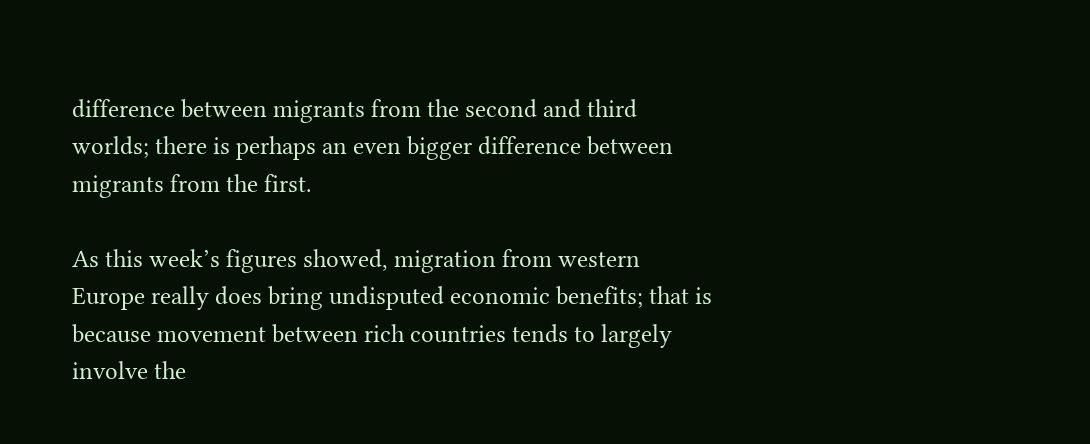difference between migrants from the second and third worlds; there is perhaps an even bigger difference between migrants from the first.

As this week’s figures showed, migration from western Europe really does bring undisputed economic benefits; that is because movement between rich countries tends to largely involve the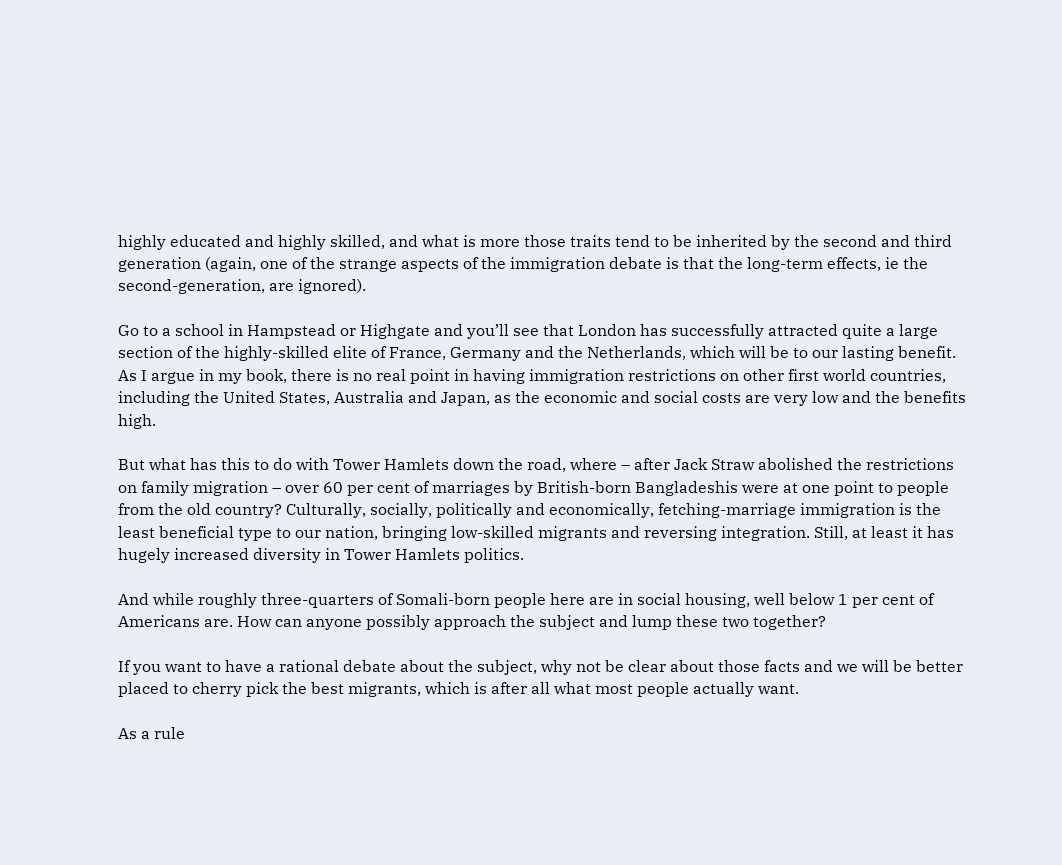highly educated and highly skilled, and what is more those traits tend to be inherited by the second and third generation (again, one of the strange aspects of the immigration debate is that the long-term effects, ie the second-generation, are ignored).

Go to a school in Hampstead or Highgate and you’ll see that London has successfully attracted quite a large section of the highly-skilled elite of France, Germany and the Netherlands, which will be to our lasting benefit. As I argue in my book, there is no real point in having immigration restrictions on other first world countries, including the United States, Australia and Japan, as the economic and social costs are very low and the benefits high.

But what has this to do with Tower Hamlets down the road, where – after Jack Straw abolished the restrictions on family migration – over 60 per cent of marriages by British-born Bangladeshis were at one point to people from the old country? Culturally, socially, politically and economically, fetching-marriage immigration is the least beneficial type to our nation, bringing low-skilled migrants and reversing integration. Still, at least it has hugely increased diversity in Tower Hamlets politics.

And while roughly three-quarters of Somali-born people here are in social housing, well below 1 per cent of Americans are. How can anyone possibly approach the subject and lump these two together?

If you want to have a rational debate about the subject, why not be clear about those facts and we will be better placed to cherry pick the best migrants, which is after all what most people actually want.

As a rule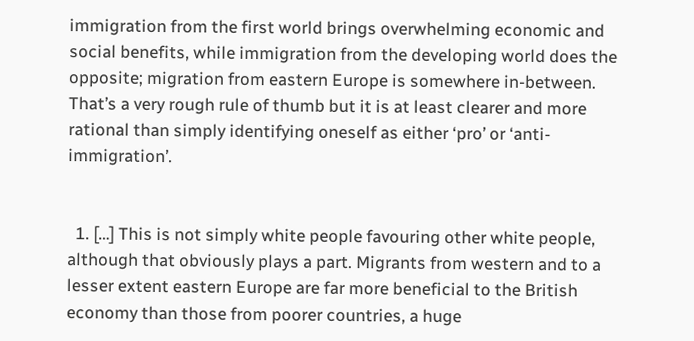immigration from the first world brings overwhelming economic and social benefits, while immigration from the developing world does the opposite; migration from eastern Europe is somewhere in-between. That’s a very rough rule of thumb but it is at least clearer and more rational than simply identifying oneself as either ‘pro’ or ‘anti-immigration’.


  1. […] This is not simply white people favouring other white people, although that obviously plays a part. Migrants from western and to a lesser extent eastern Europe are far more beneficial to the British economy than those from poorer countries, a huge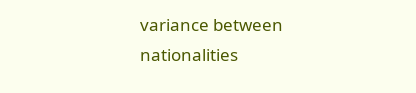variance between nationalities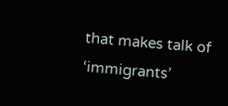that makes talk of ‘immigrants’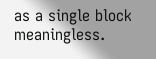as a single block meaningless.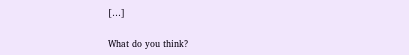[…]

What do you think?